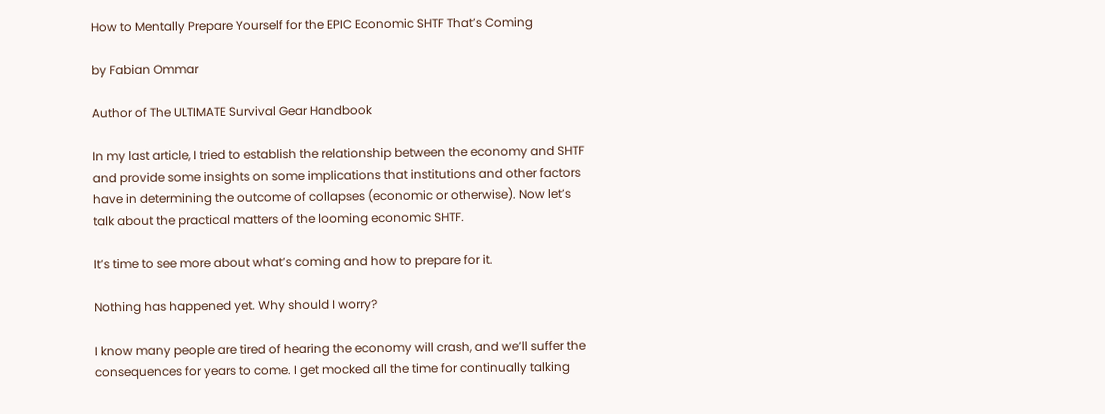How to Mentally Prepare Yourself for the EPIC Economic SHTF That’s Coming

by Fabian Ommar

Author of The ULTIMATE Survival Gear Handbook

In my last article, I tried to establish the relationship between the economy and SHTF and provide some insights on some implications that institutions and other factors have in determining the outcome of collapses (economic or otherwise). Now let’s talk about the practical matters of the looming economic SHTF.

It’s time to see more about what’s coming and how to prepare for it.

Nothing has happened yet. Why should I worry?

I know many people are tired of hearing the economy will crash, and we’ll suffer the consequences for years to come. I get mocked all the time for continually talking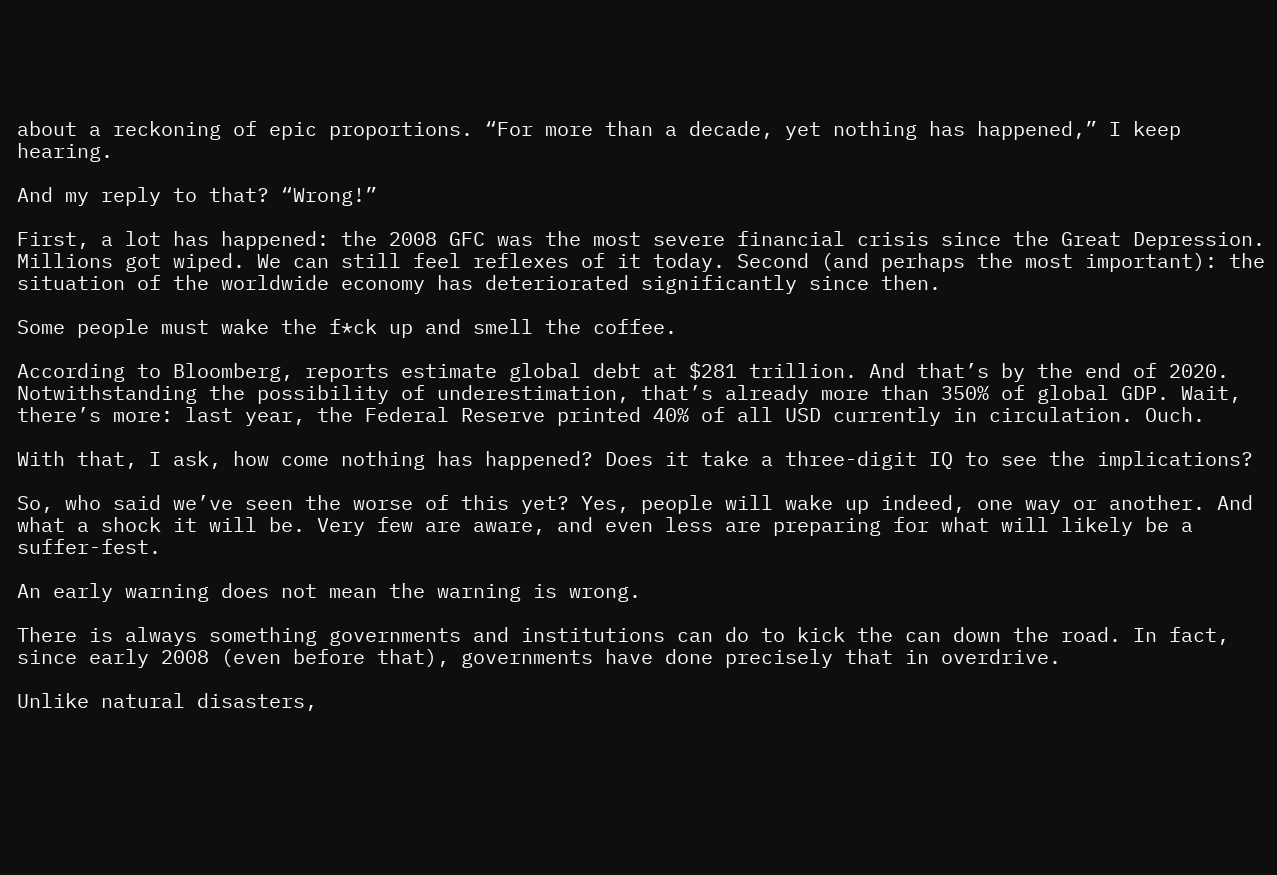about a reckoning of epic proportions. “For more than a decade, yet nothing has happened,” I keep hearing.

And my reply to that? “Wrong!”

First, a lot has happened: the 2008 GFC was the most severe financial crisis since the Great Depression. Millions got wiped. We can still feel reflexes of it today. Second (and perhaps the most important): the situation of the worldwide economy has deteriorated significantly since then.

Some people must wake the f*ck up and smell the coffee.

According to Bloomberg, reports estimate global debt at $281 trillion. And that’s by the end of 2020. Notwithstanding the possibility of underestimation, that’s already more than 350% of global GDP. Wait, there’s more: last year, the Federal Reserve printed 40% of all USD currently in circulation. Ouch.

With that, I ask, how come nothing has happened? Does it take a three-digit IQ to see the implications?

So, who said we’ve seen the worse of this yet? Yes, people will wake up indeed, one way or another. And what a shock it will be. Very few are aware, and even less are preparing for what will likely be a suffer-fest.

An early warning does not mean the warning is wrong.

There is always something governments and institutions can do to kick the can down the road. In fact, since early 2008 (even before that), governments have done precisely that in overdrive.

Unlike natural disasters,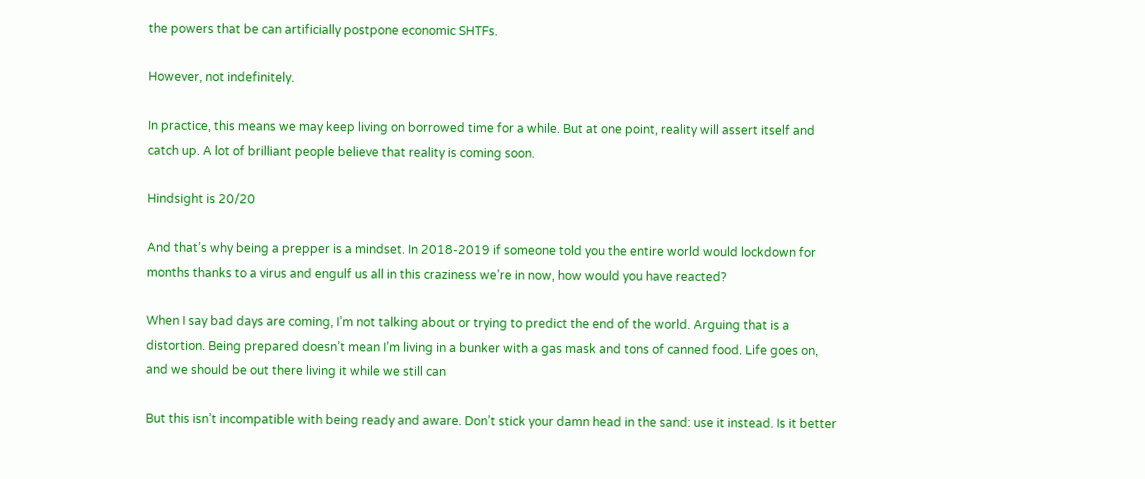the powers that be can artificially postpone economic SHTFs.

However, not indefinitely.

In practice, this means we may keep living on borrowed time for a while. But at one point, reality will assert itself and catch up. A lot of brilliant people believe that reality is coming soon.

Hindsight is 20/20

And that’s why being a prepper is a mindset. In 2018-2019 if someone told you the entire world would lockdown for months thanks to a virus and engulf us all in this craziness we’re in now, how would you have reacted?

When I say bad days are coming, I’m not talking about or trying to predict the end of the world. Arguing that is a distortion. Being prepared doesn’t mean I’m living in a bunker with a gas mask and tons of canned food. Life goes on, and we should be out there living it while we still can

But this isn’t incompatible with being ready and aware. Don’t stick your damn head in the sand: use it instead. Is it better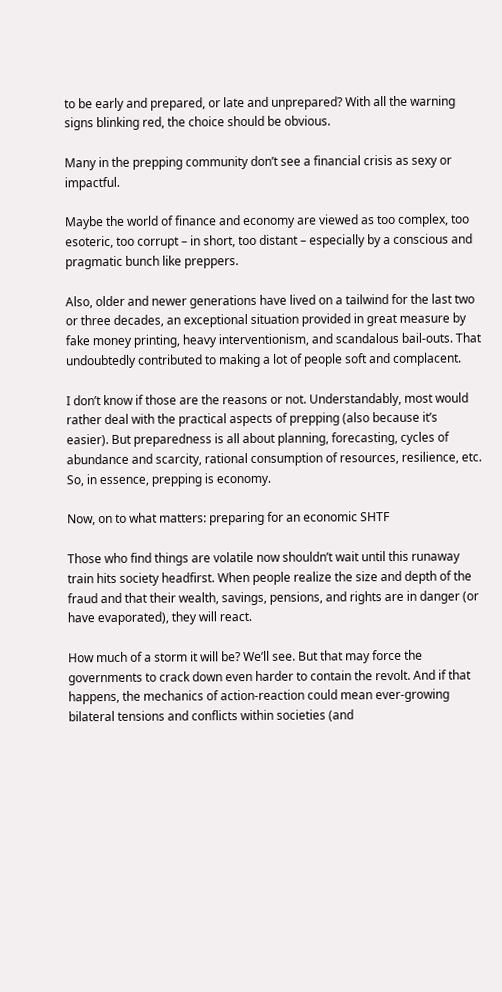to be early and prepared, or late and unprepared? With all the warning signs blinking red, the choice should be obvious.

Many in the prepping community don’t see a financial crisis as sexy or impactful.

Maybe the world of finance and economy are viewed as too complex, too esoteric, too corrupt – in short, too distant – especially by a conscious and pragmatic bunch like preppers.

Also, older and newer generations have lived on a tailwind for the last two or three decades, an exceptional situation provided in great measure by fake money printing, heavy interventionism, and scandalous bail-outs. That undoubtedly contributed to making a lot of people soft and complacent.

I don’t know if those are the reasons or not. Understandably, most would rather deal with the practical aspects of prepping (also because it’s easier). But preparedness is all about planning, forecasting, cycles of abundance and scarcity, rational consumption of resources, resilience, etc. So, in essence, prepping is economy.

Now, on to what matters: preparing for an economic SHTF

Those who find things are volatile now shouldn’t wait until this runaway train hits society headfirst. When people realize the size and depth of the fraud and that their wealth, savings, pensions, and rights are in danger (or have evaporated), they will react.

How much of a storm it will be? We’ll see. But that may force the governments to crack down even harder to contain the revolt. And if that happens, the mechanics of action-reaction could mean ever-growing bilateral tensions and conflicts within societies (and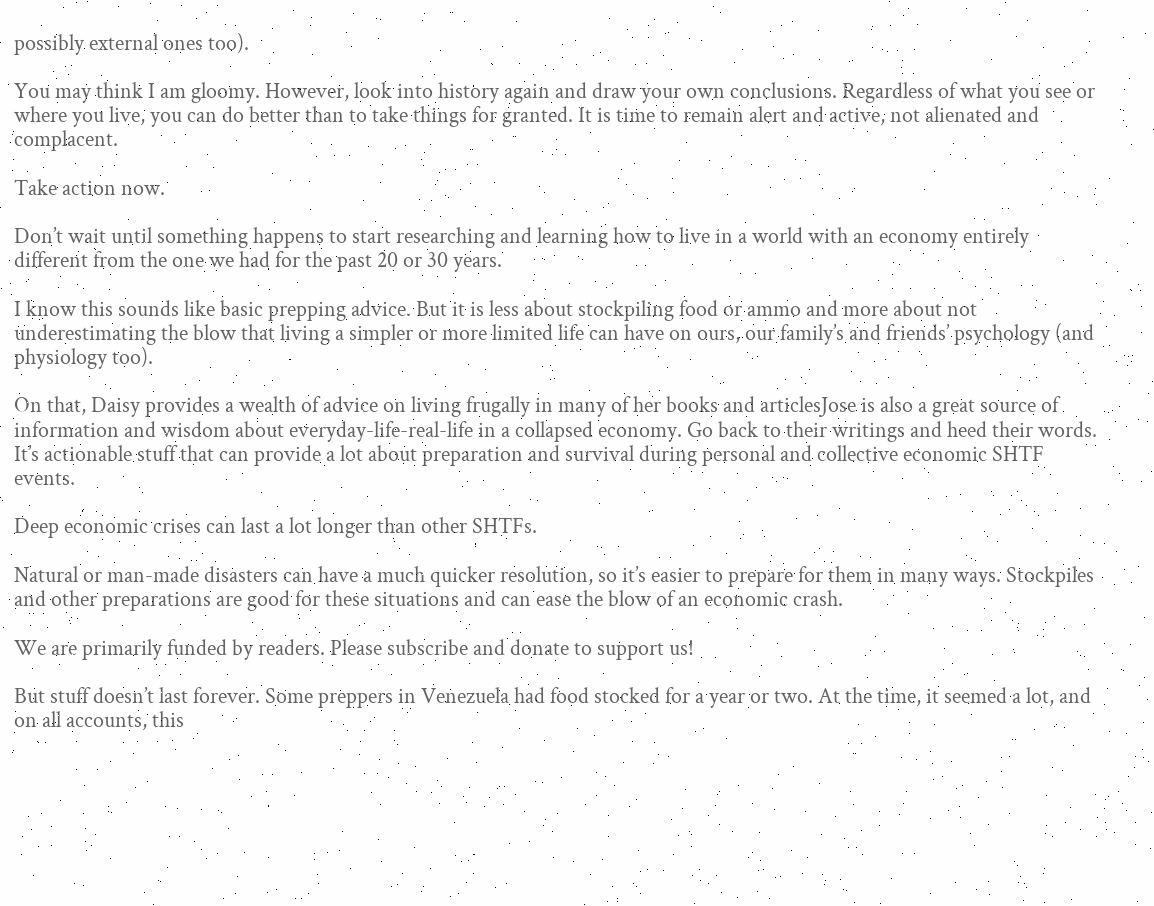possibly external ones too).

You may think I am gloomy. However, look into history again and draw your own conclusions. Regardless of what you see or where you live, you can do better than to take things for granted. It is time to remain alert and active, not alienated and complacent.

Take action now.

Don’t wait until something happens to start researching and learning how to live in a world with an economy entirely different from the one we had for the past 20 or 30 years.

I know this sounds like basic prepping advice. But it is less about stockpiling food or ammo and more about not underestimating the blow that living a simpler or more limited life can have on ours, our family’s and friends’ psychology (and physiology too).

On that, Daisy provides a wealth of advice on living frugally in many of her books and articlesJose is also a great source of information and wisdom about everyday-life-real-life in a collapsed economy. Go back to their writings and heed their words. It’s actionable stuff that can provide a lot about preparation and survival during personal and collective economic SHTF events.

Deep economic crises can last a lot longer than other SHTFs.

Natural or man-made disasters can have a much quicker resolution, so it’s easier to prepare for them in many ways. Stockpiles and other preparations are good for these situations and can ease the blow of an economic crash.

We are primarily funded by readers. Please subscribe and donate to support us!

But stuff doesn’t last forever. Some preppers in Venezuela had food stocked for a year or two. At the time, it seemed a lot, and on all accounts, this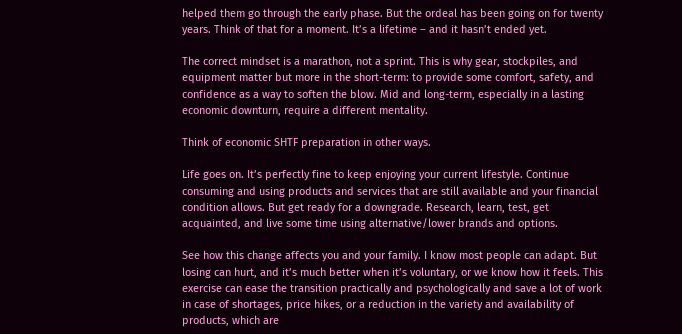helped them go through the early phase. But the ordeal has been going on for twenty years. Think of that for a moment. It’s a lifetime – and it hasn’t ended yet.

The correct mindset is a marathon, not a sprint. This is why gear, stockpiles, and equipment matter but more in the short-term: to provide some comfort, safety, and confidence as a way to soften the blow. Mid and long-term, especially in a lasting economic downturn, require a different mentality.

Think of economic SHTF preparation in other ways.

Life goes on. It’s perfectly fine to keep enjoying your current lifestyle. Continue consuming and using products and services that are still available and your financial condition allows. But get ready for a downgrade. Research, learn, test, get acquainted, and live some time using alternative/lower brands and options.

See how this change affects you and your family. I know most people can adapt. But losing can hurt, and it’s much better when it’s voluntary, or we know how it feels. This exercise can ease the transition practically and psychologically and save a lot of work in case of shortages, price hikes, or a reduction in the variety and availability of products, which are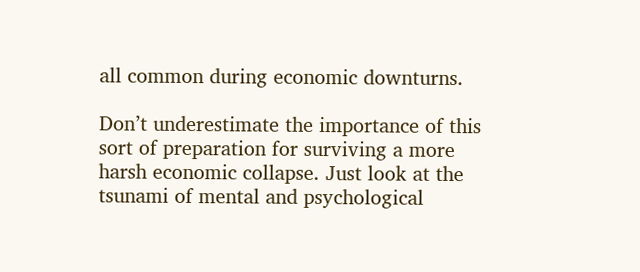all common during economic downturns.

Don’t underestimate the importance of this sort of preparation for surviving a more harsh economic collapse. Just look at the tsunami of mental and psychological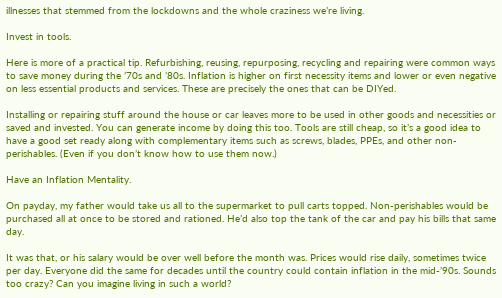illnesses that stemmed from the lockdowns and the whole craziness we’re living.

Invest in tools.

Here is more of a practical tip. Refurbishing, reusing, repurposing, recycling and repairing were common ways to save money during the ’70s and ’80s. Inflation is higher on first necessity items and lower or even negative on less essential products and services. These are precisely the ones that can be DIYed.

Installing or repairing stuff around the house or car leaves more to be used in other goods and necessities or saved and invested. You can generate income by doing this too. Tools are still cheap, so it’s a good idea to have a good set ready along with complementary items such as screws, blades, PPEs, and other non-perishables. (Even if you don’t know how to use them now.)

Have an Inflation Mentality.

On payday, my father would take us all to the supermarket to pull carts topped. Non-perishables would be purchased all at once to be stored and rationed. He’d also top the tank of the car and pay his bills that same day.

It was that, or his salary would be over well before the month was. Prices would rise daily, sometimes twice per day. Everyone did the same for decades until the country could contain inflation in the mid-’90s. Sounds too crazy? Can you imagine living in such a world?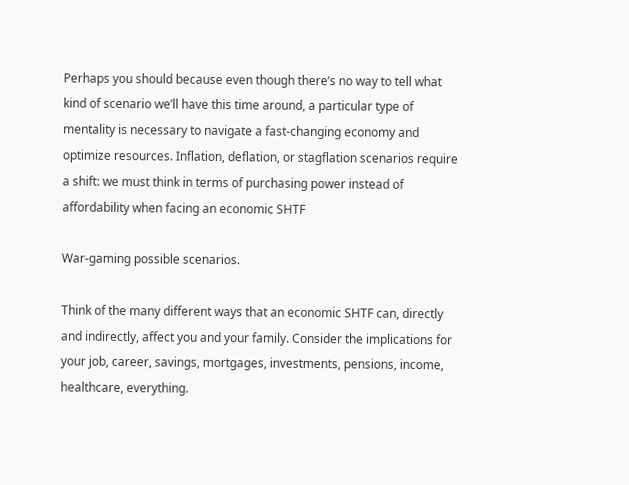Perhaps you should because even though there’s no way to tell what kind of scenario we’ll have this time around, a particular type of mentality is necessary to navigate a fast-changing economy and optimize resources. Inflation, deflation, or stagflation scenarios require a shift: we must think in terms of purchasing power instead of affordability when facing an economic SHTF

War-gaming possible scenarios.

Think of the many different ways that an economic SHTF can, directly and indirectly, affect you and your family. Consider the implications for your job, career, savings, mortgages, investments, pensions, income, healthcare, everything.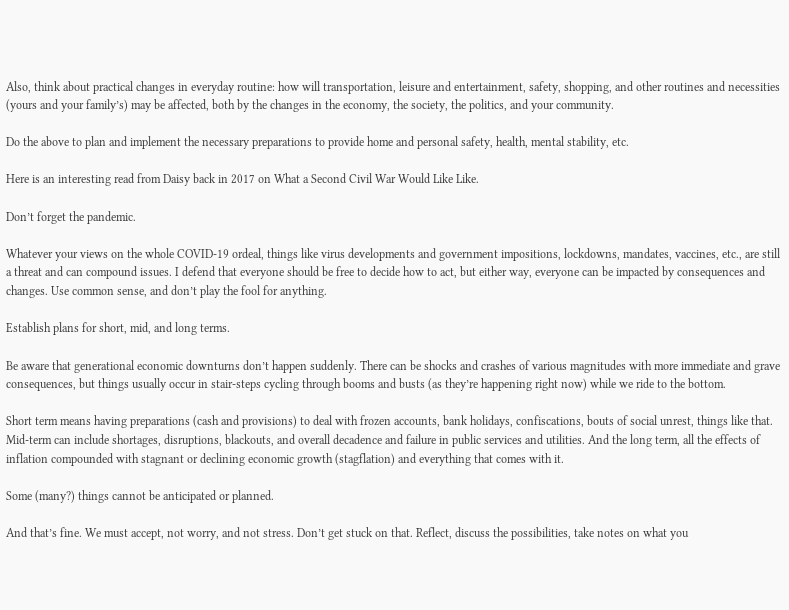Also, think about practical changes in everyday routine: how will transportation, leisure and entertainment, safety, shopping, and other routines and necessities (yours and your family’s) may be affected, both by the changes in the economy, the society, the politics, and your community.

Do the above to plan and implement the necessary preparations to provide home and personal safety, health, mental stability, etc.

Here is an interesting read from Daisy back in 2017 on What a Second Civil War Would Like Like.

Don’t forget the pandemic.

Whatever your views on the whole COVID-19 ordeal, things like virus developments and government impositions, lockdowns, mandates, vaccines, etc., are still a threat and can compound issues. I defend that everyone should be free to decide how to act, but either way, everyone can be impacted by consequences and changes. Use common sense, and don’t play the fool for anything.

Establish plans for short, mid, and long terms.

Be aware that generational economic downturns don’t happen suddenly. There can be shocks and crashes of various magnitudes with more immediate and grave consequences, but things usually occur in stair-steps cycling through booms and busts (as they’re happening right now) while we ride to the bottom.

Short term means having preparations (cash and provisions) to deal with frozen accounts, bank holidays, confiscations, bouts of social unrest, things like that. Mid-term can include shortages, disruptions, blackouts, and overall decadence and failure in public services and utilities. And the long term, all the effects of inflation compounded with stagnant or declining economic growth (stagflation) and everything that comes with it.

Some (many?) things cannot be anticipated or planned.

And that’s fine. We must accept, not worry, and not stress. Don’t get stuck on that. Reflect, discuss the possibilities, take notes on what you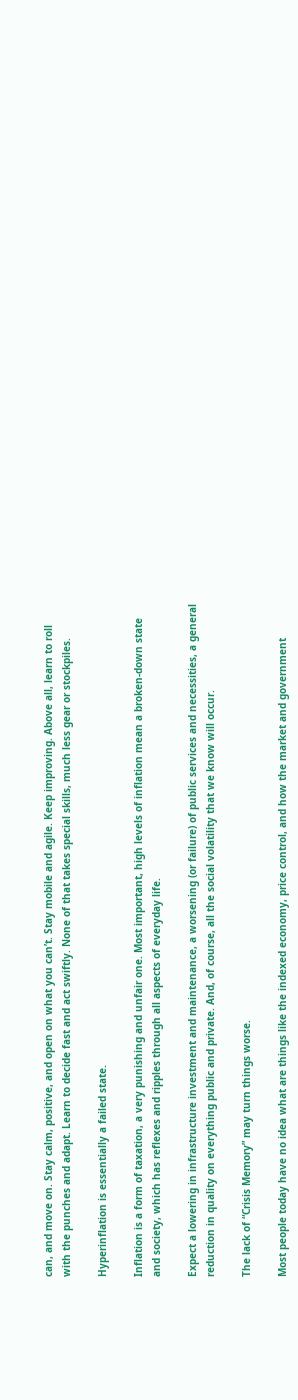can, and move on. Stay calm, positive, and open on what you can’t. Stay mobile and agile. Keep improving. Above all, learn to roll with the punches and adapt. Learn to decide fast and act swiftly. None of that takes special skills, much less gear or stockpiles.

Hyperinflation is essentially a failed state.

Inflation is a form of taxation, a very punishing and unfair one. Most important, high levels of inflation mean a broken-down state and society, which has reflexes and ripples through all aspects of everyday life.

Expect a lowering in infrastructure investment and maintenance, a worsening (or failure) of public services and necessities, a general reduction in quality on everything public and private. And, of course, all the social volatility that we know will occur.

The lack of “Crisis Memory” may turn things worse.

Most people today have no idea what are things like the indexed economy, price control, and how the market and government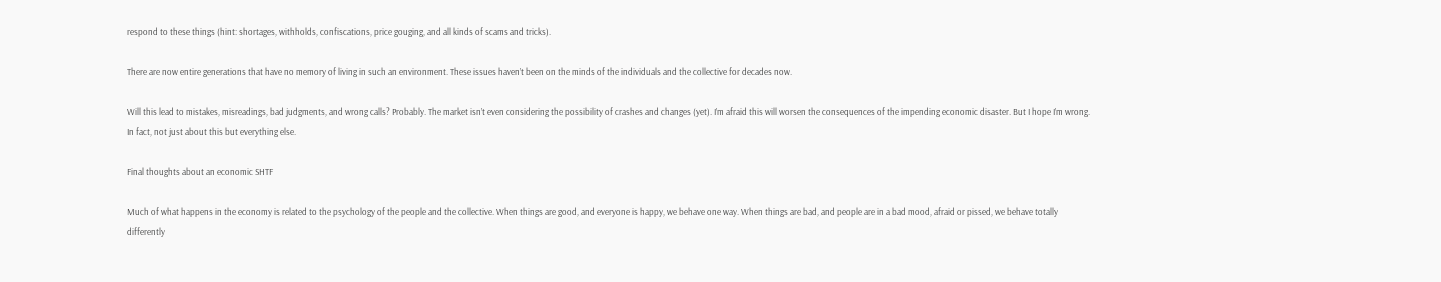respond to these things (hint: shortages, withholds, confiscations, price gouging, and all kinds of scams and tricks).

There are now entire generations that have no memory of living in such an environment. These issues haven’t been on the minds of the individuals and the collective for decades now.

Will this lead to mistakes, misreadings, bad judgments, and wrong calls? Probably. The market isn’t even considering the possibility of crashes and changes (yet). I’m afraid this will worsen the consequences of the impending economic disaster. But I hope I’m wrong. In fact, not just about this but everything else.

Final thoughts about an economic SHTF

Much of what happens in the economy is related to the psychology of the people and the collective. When things are good, and everyone is happy, we behave one way. When things are bad, and people are in a bad mood, afraid or pissed, we behave totally differently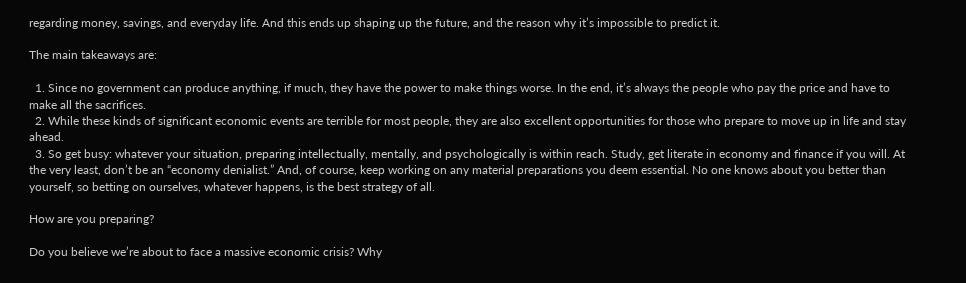regarding money, savings, and everyday life. And this ends up shaping up the future, and the reason why it’s impossible to predict it.

The main takeaways are:

  1. Since no government can produce anything, if much, they have the power to make things worse. In the end, it’s always the people who pay the price and have to make all the sacrifices.
  2. While these kinds of significant economic events are terrible for most people, they are also excellent opportunities for those who prepare to move up in life and stay ahead.
  3. So get busy: whatever your situation, preparing intellectually, mentally, and psychologically is within reach. Study, get literate in economy and finance if you will. At the very least, don’t be an “economy denialist.” And, of course, keep working on any material preparations you deem essential. No one knows about you better than yourself, so betting on ourselves, whatever happens, is the best strategy of all.

How are you preparing?

Do you believe we’re about to face a massive economic crisis? Why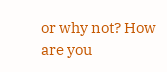or why not? How are you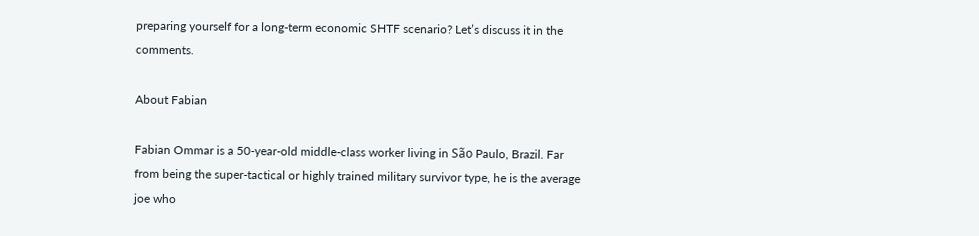preparing yourself for a long-term economic SHTF scenario? Let’s discuss it in the comments.

About Fabian

Fabian Ommar is a 50-year-old middle-class worker living in São Paulo, Brazil. Far from being the super-tactical or highly trained military survivor type, he is the average joe who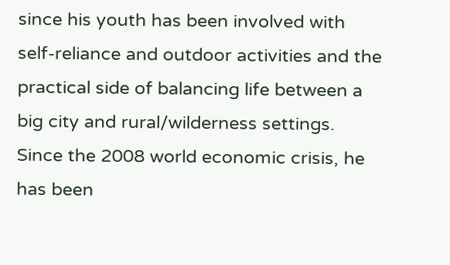since his youth has been involved with self-reliance and outdoor activities and the practical side of balancing life between a big city and rural/wilderness settings. Since the 2008 world economic crisis, he has been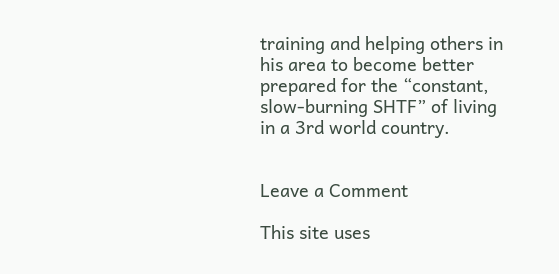training and helping others in his area to become better prepared for the “constant, slow-burning SHTF” of living in a 3rd world country.


Leave a Comment

This site uses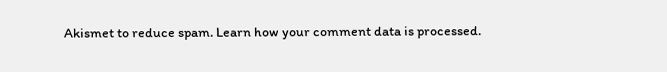Akismet to reduce spam. Learn how your comment data is processed.